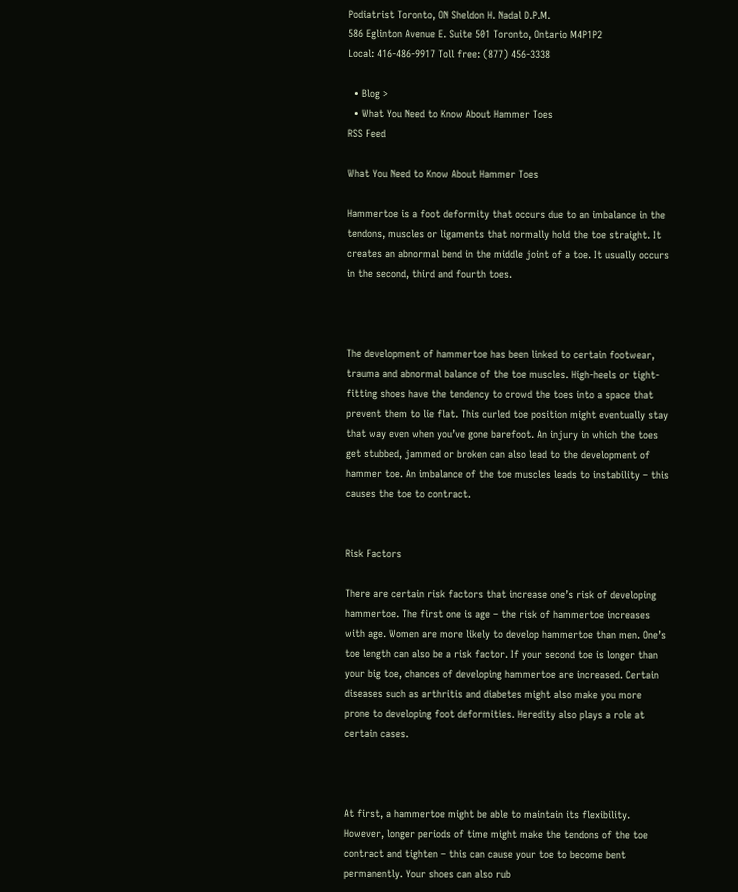Podiatrist Toronto, ON Sheldon H. Nadal D.P.M.
586 Eglinton Avenue E. Suite 501 Toronto, Ontario M4P1P2
Local: 416-486-9917 Toll free: (877) 456-3338

  • Blog >
  • What You Need to Know About Hammer Toes
RSS Feed

What You Need to Know About Hammer Toes

Hammertoe is a foot deformity that occurs due to an imbalance in the tendons, muscles or ligaments that normally hold the toe straight. It creates an abnormal bend in the middle joint of a toe. It usually occurs in the second, third and fourth toes.



The development of hammertoe has been linked to certain footwear, trauma and abnormal balance of the toe muscles. High-heels or tight-fitting shoes have the tendency to crowd the toes into a space that prevent them to lie flat. This curled toe position might eventually stay that way even when you’ve gone barefoot. An injury in which the toes get stubbed, jammed or broken can also lead to the development of hammer toe. An imbalance of the toe muscles leads to instability – this causes the toe to contract.


Risk Factors

There are certain risk factors that increase one’s risk of developing hammertoe. The first one is age – the risk of hammertoe increases with age. Women are more likely to develop hammertoe than men. One’s toe length can also be a risk factor. If your second toe is longer than your big toe, chances of developing hammertoe are increased. Certain diseases such as arthritis and diabetes might also make you more prone to developing foot deformities. Heredity also plays a role at certain cases.



At first, a hammertoe might be able to maintain its flexibility. However, longer periods of time might make the tendons of the toe contract and tighten – this can cause your toe to become bent permanently. Your shoes can also rub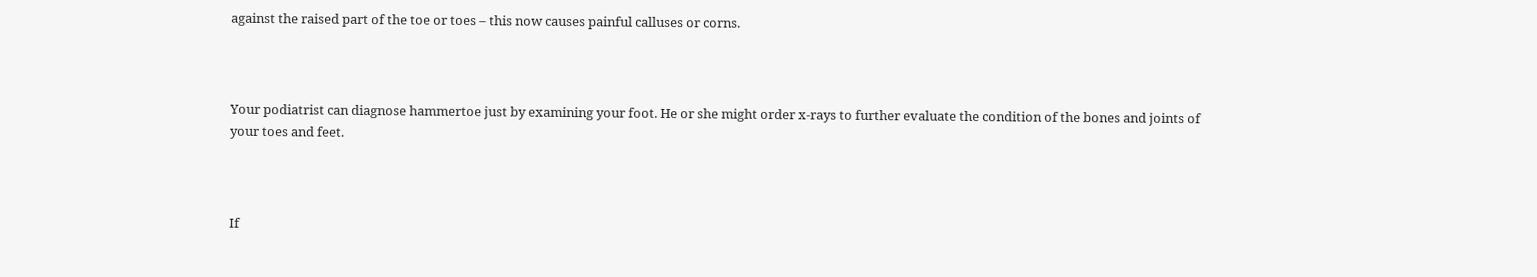against the raised part of the toe or toes – this now causes painful calluses or corns.



Your podiatrist can diagnose hammertoe just by examining your foot. He or she might order x-rays to further evaluate the condition of the bones and joints of your toes and feet.



If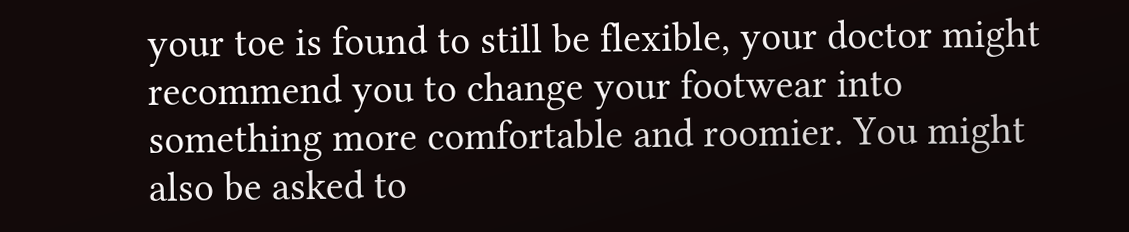your toe is found to still be flexible, your doctor might recommend you to change your footwear into something more comfortable and roomier. You might also be asked to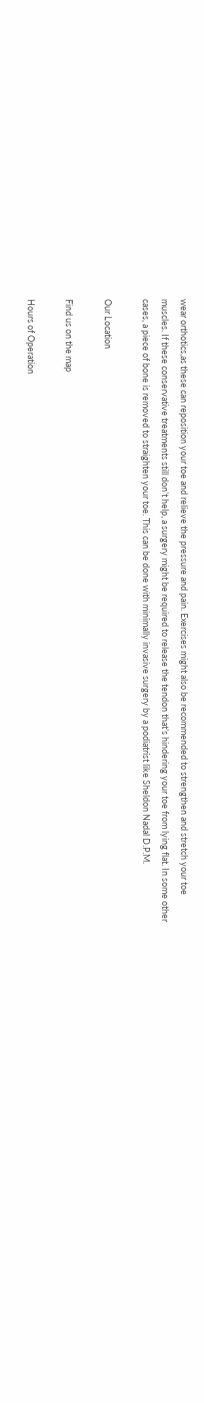wear orthotics,as these can reposition your toe and relieve the pressure and pain. Exercises might also be recommended to strengthen and stretch your toe muscles. If these conservative treatments still don’t help, a surgery might be required to release the tendon that’s hindering your toe from lying flat. In some other cases, a piece of bone is removed to straighten your toe. This can be done with minimally invasive surgery by a podiatrist like Sheldon Nadal D.P.M.

Our Location

Find us on the map

Hours of Operation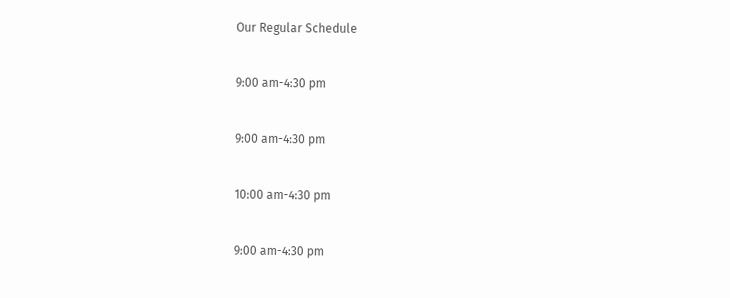Our Regular Schedule


9:00 am-4:30 pm


9:00 am-4:30 pm


10:00 am-4:30 pm


9:00 am-4:30 pm